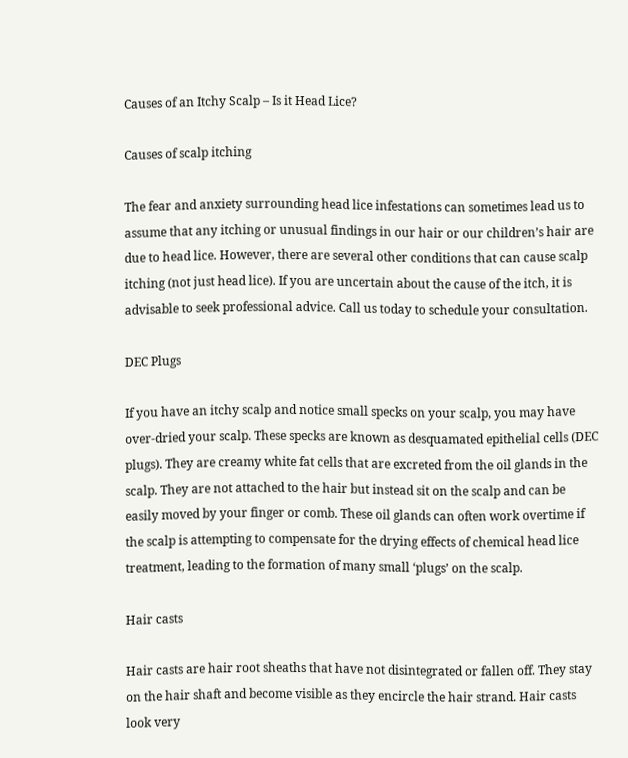Causes of an Itchy Scalp – Is it Head Lice?

Causes of scalp itching

The fear and anxiety surrounding head lice infestations can sometimes lead us to assume that any itching or unusual findings in our hair or our children’s hair are due to head lice. However, there are several other conditions that can cause scalp itching (not just head lice). If you are uncertain about the cause of the itch, it is advisable to seek professional advice. Call us today to schedule your consultation.

DEC Plugs

If you have an itchy scalp and notice small specks on your scalp, you may have over-dried your scalp. These specks are known as desquamated epithelial cells (DEC plugs). They are creamy white fat cells that are excreted from the oil glands in the scalp. They are not attached to the hair but instead sit on the scalp and can be easily moved by your finger or comb. These oil glands can often work overtime if the scalp is attempting to compensate for the drying effects of chemical head lice treatment, leading to the formation of many small ‘plugs’ on the scalp.

Hair casts

Hair casts are hair root sheaths that have not disintegrated or fallen off. They stay on the hair shaft and become visible as they encircle the hair strand. Hair casts look very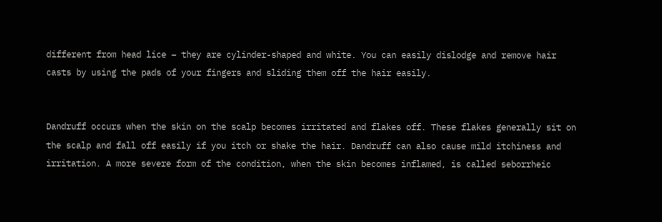different from head lice – they are cylinder-shaped and white. You can easily dislodge and remove hair casts by using the pads of your fingers and sliding them off the hair easily.


Dandruff occurs when the skin on the scalp becomes irritated and flakes off. These flakes generally sit on the scalp and fall off easily if you itch or shake the hair. Dandruff can also cause mild itchiness and irritation. A more severe form of the condition, when the skin becomes inflamed, is called seborrheic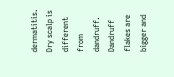dermatitis. Dry scalp is different from dandruff. Dandruff flakes are bigger and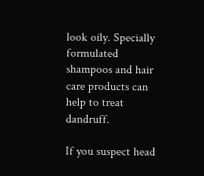look oily. Specially formulated shampoos and hair care products can help to treat dandruff.

If you suspect head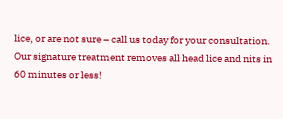lice, or are not sure – call us today for your consultation. Our signature treatment removes all head lice and nits in 60 minutes or less!